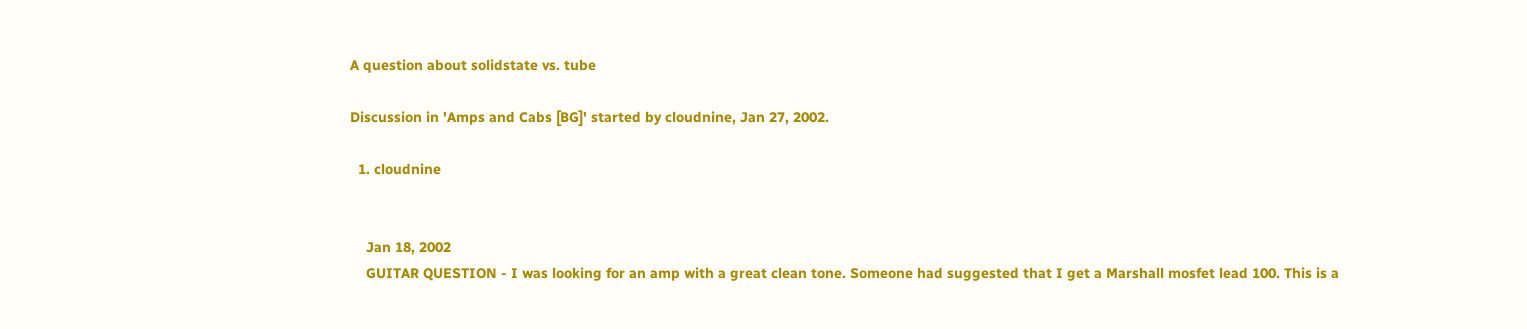A question about solidstate vs. tube

Discussion in 'Amps and Cabs [BG]' started by cloudnine, Jan 27, 2002.

  1. cloudnine


    Jan 18, 2002
    GUITAR QUESTION - I was looking for an amp with a great clean tone. Someone had suggested that I get a Marshall mosfet lead 100. This is a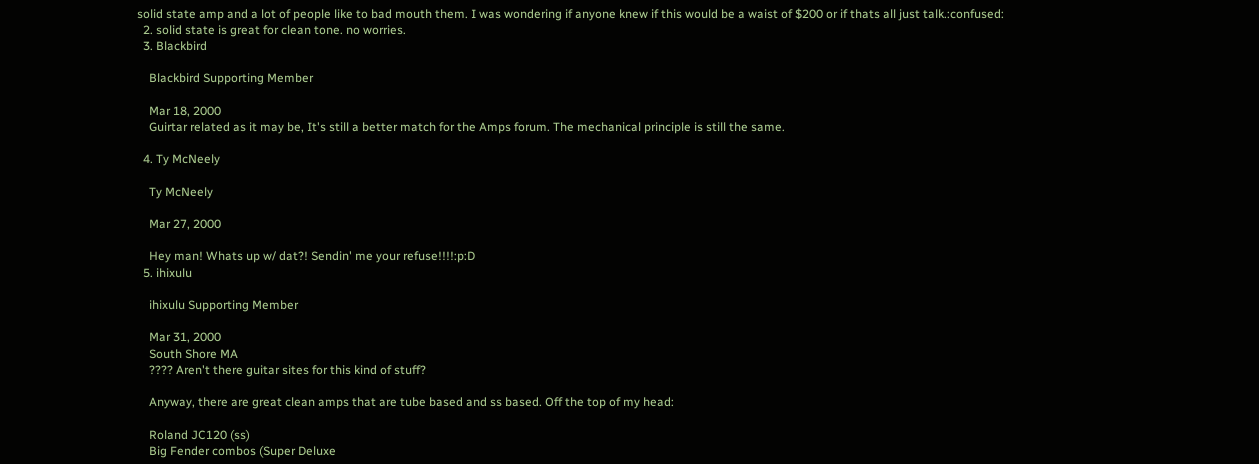solid state amp and a lot of people like to bad mouth them. I was wondering if anyone knew if this would be a waist of $200 or if thats all just talk.:confused:
  2. solid state is great for clean tone. no worries.
  3. Blackbird

    Blackbird Supporting Member

    Mar 18, 2000
    Guirtar related as it may be, It's still a better match for the Amps forum. The mechanical principle is still the same.

  4. Ty McNeely

    Ty McNeely

    Mar 27, 2000

    Hey man! Whats up w/ dat?! Sendin' me your refuse!!!!:p:D
  5. ihixulu

    ihixulu Supporting Member

    Mar 31, 2000
    South Shore MA
    ???? Aren't there guitar sites for this kind of stuff?

    Anyway, there are great clean amps that are tube based and ss based. Off the top of my head:

    Roland JC120 (ss)
    Big Fender combos (Super Deluxe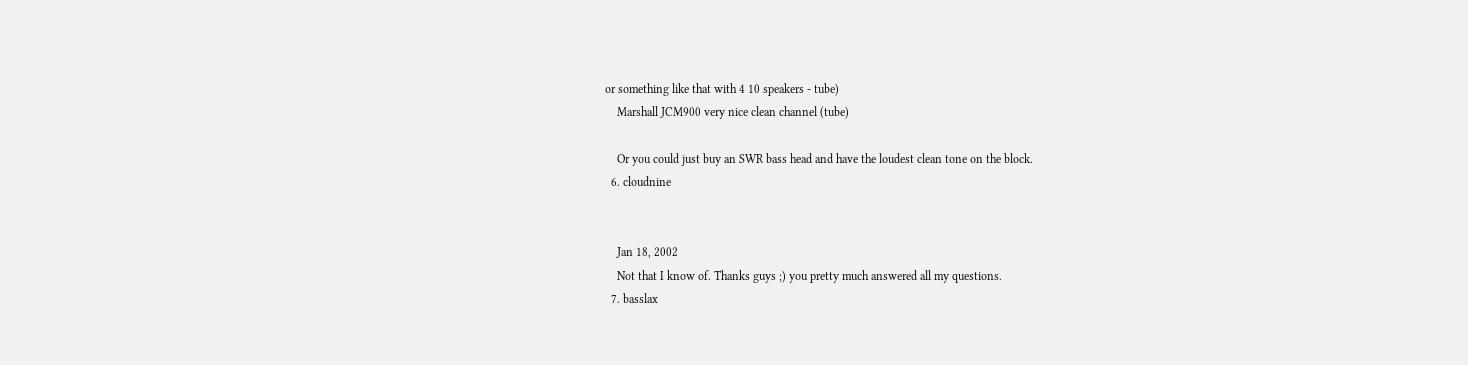or something like that with 4 10 speakers - tube)
    Marshall JCM900 very nice clean channel (tube)

    Or you could just buy an SWR bass head and have the loudest clean tone on the block.
  6. cloudnine


    Jan 18, 2002
    Not that I know of. Thanks guys ;) you pretty much answered all my questions.
  7. basslax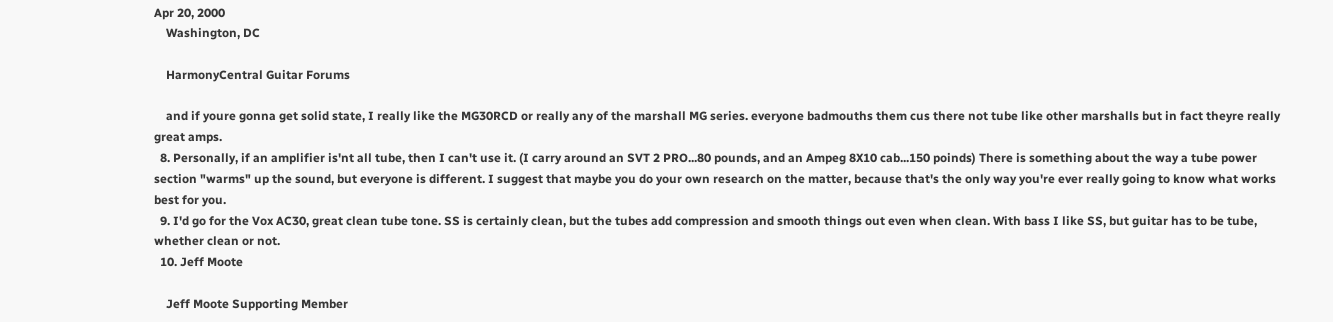Apr 20, 2000
    Washington, DC

    HarmonyCentral Guitar Forums

    and if youre gonna get solid state, I really like the MG30RCD or really any of the marshall MG series. everyone badmouths them cus there not tube like other marshalls but in fact theyre really great amps.
  8. Personally, if an amplifier is'nt all tube, then I can't use it. (I carry around an SVT 2 PRO...80 pounds, and an Ampeg 8X10 cab...150 poinds) There is something about the way a tube power section "warms" up the sound, but everyone is different. I suggest that maybe you do your own research on the matter, because that's the only way you're ever really going to know what works best for you.
  9. I'd go for the Vox AC30, great clean tube tone. SS is certainly clean, but the tubes add compression and smooth things out even when clean. With bass I like SS, but guitar has to be tube, whether clean or not.
  10. Jeff Moote

    Jeff Moote Supporting Member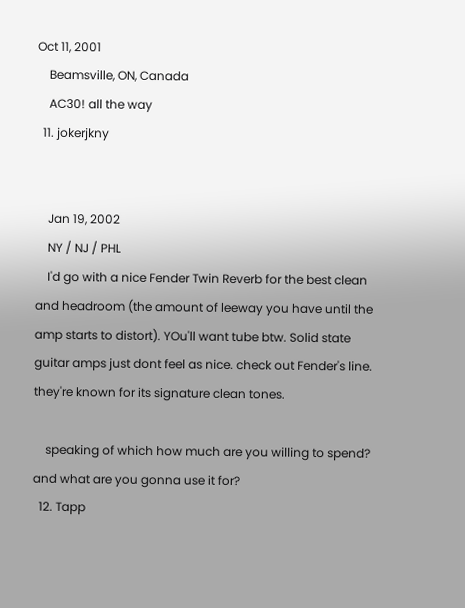Oct 11, 2001
    Beamsville, ON, Canada
    AC30! all the way
  11. jokerjkny


    Jan 19, 2002
    NY / NJ / PHL
    I'd go with a nice Fender Twin Reverb for the best clean and headroom (the amount of leeway you have until the amp starts to distort). YOu'll want tube btw. Solid state guitar amps just dont feel as nice. check out Fender's line. they're known for its signature clean tones.

    speaking of which how much are you willing to spend? and what are you gonna use it for?
  12. Tapp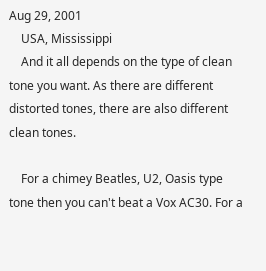Aug 29, 2001
    USA, Mississippi
    And it all depends on the type of clean tone you want. As there are different distorted tones, there are also different clean tones.

    For a chimey Beatles, U2, Oasis type tone then you can't beat a Vox AC30. For a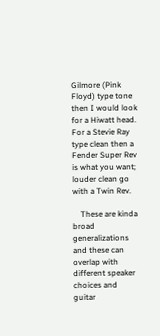Gilmore (Pink Floyd) type tone then I would look for a Hiwatt head. For a Stevie Ray type clean then a Fender Super Rev is what you want; louder clean go with a Twin Rev.

    These are kinda broad generalizations and these can overlap with different speaker choices and guitar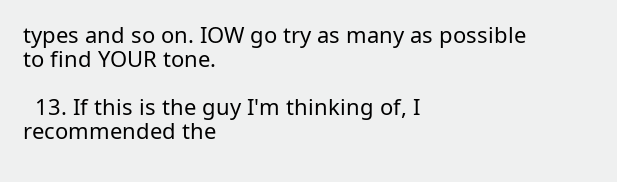types and so on. IOW go try as many as possible to find YOUR tone.

  13. If this is the guy I'm thinking of, I recommended the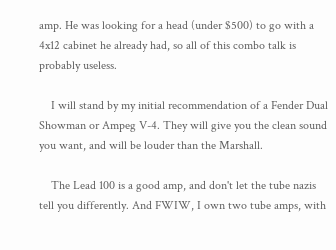amp. He was looking for a head (under $500) to go with a 4x12 cabinet he already had, so all of this combo talk is probably useless.

    I will stand by my initial recommendation of a Fender Dual Showman or Ampeg V-4. They will give you the clean sound you want, and will be louder than the Marshall.

    The Lead 100 is a good amp, and don't let the tube nazis tell you differently. And FWIW, I own two tube amps, with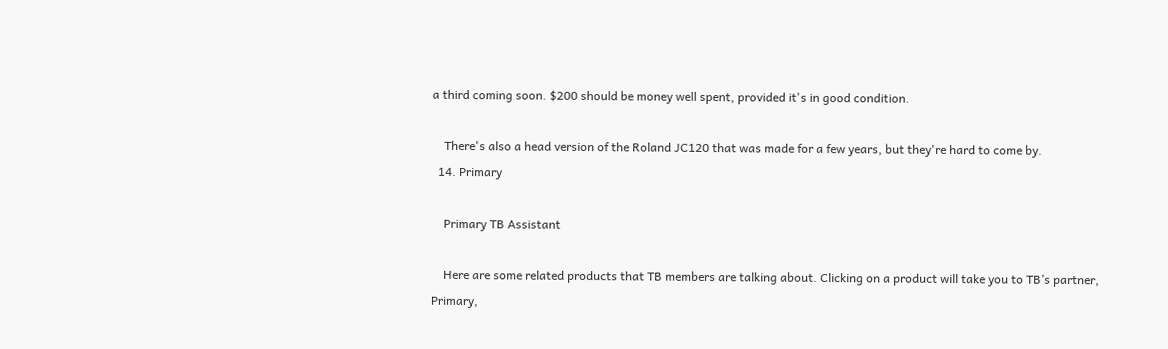a third coming soon. $200 should be money well spent, provided it's in good condition.

    There's also a head version of the Roland JC120 that was made for a few years, but they're hard to come by.
  14. Primary

    Primary TB Assistant

    Here are some related products that TB members are talking about. Clicking on a product will take you to TB’s partner, Primary,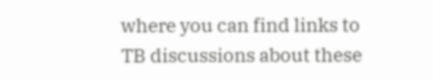where you can find links to TB discussions about these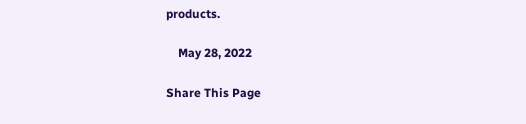products.

    May 28, 2022

Share This Page